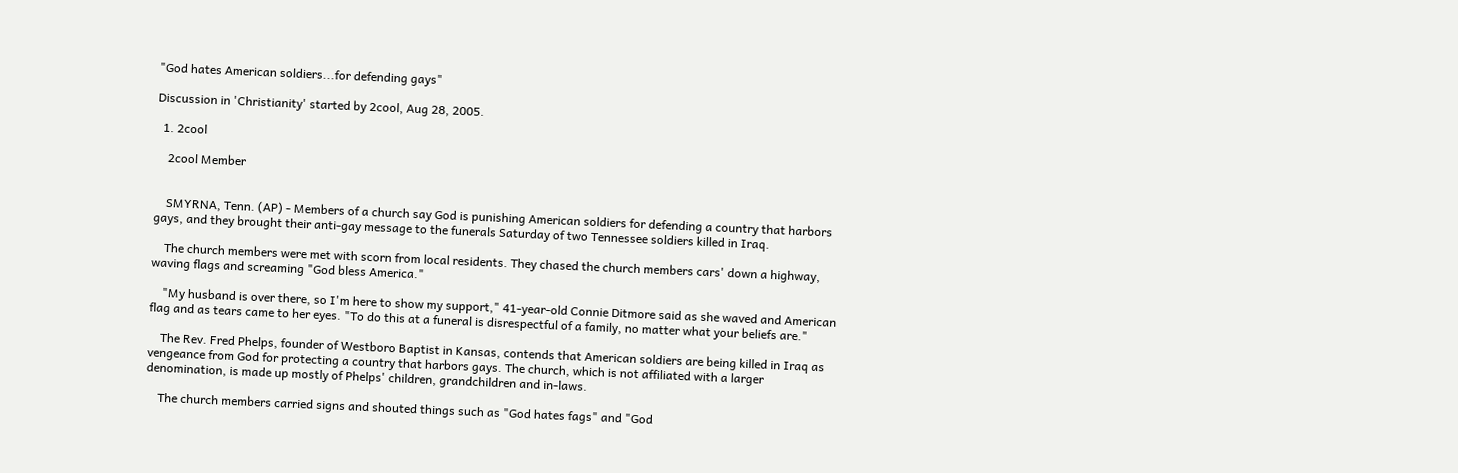"God hates American soldiers...for defending gays"

Discussion in 'Christianity' started by 2cool, Aug 28, 2005.

  1. 2cool

    2cool Member


    SMYRNA, Tenn. (AP) - Members of a church say God is punishing American soldiers for defending a country that harbors gays, and they brought their anti-gay message to the funerals Saturday of two Tennessee soldiers killed in Iraq.

    The church members were met with scorn from local residents. They chased the church members cars' down a highway, waving flags and screaming "God bless America."

    "My husband is over there, so I'm here to show my support," 41-year-old Connie Ditmore said as she waved and American flag and as tears came to her eyes. "To do this at a funeral is disrespectful of a family, no matter what your beliefs are."

    The Rev. Fred Phelps, founder of Westboro Baptist in Kansas, contends that American soldiers are being killed in Iraq as vengeance from God for protecting a country that harbors gays. The church, which is not affiliated with a larger denomination, is made up mostly of Phelps' children, grandchildren and in-laws.

    The church members carried signs and shouted things such as "God hates fags" and "God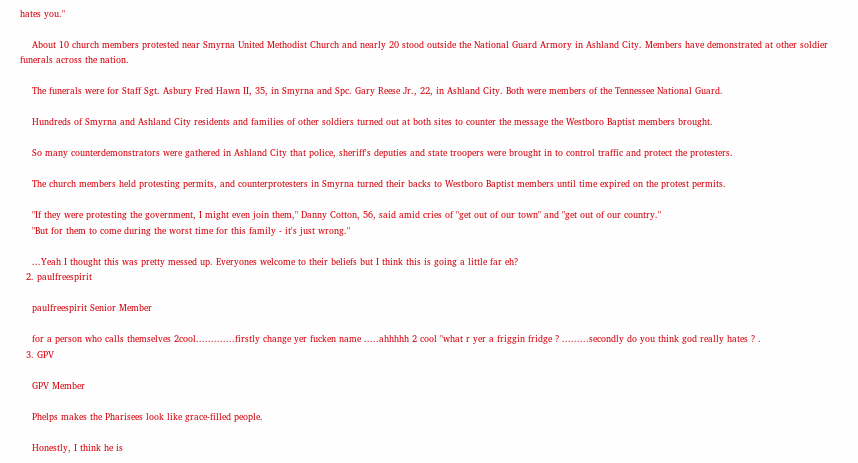hates you."

    About 10 church members protested near Smyrna United Methodist Church and nearly 20 stood outside the National Guard Armory in Ashland City. Members have demonstrated at other soldier funerals across the nation.

    The funerals were for Staff Sgt. Asbury Fred Hawn II, 35, in Smyrna and Spc. Gary Reese Jr., 22, in Ashland City. Both were members of the Tennessee National Guard.

    Hundreds of Smyrna and Ashland City residents and families of other soldiers turned out at both sites to counter the message the Westboro Baptist members brought.

    So many counterdemonstrators were gathered in Ashland City that police, sheriff's deputies and state troopers were brought in to control traffic and protect the protesters.

    The church members held protesting permits, and counterprotesters in Smyrna turned their backs to Westboro Baptist members until time expired on the protest permits.

    "If they were protesting the government, I might even join them," Danny Cotton, 56, said amid cries of "get out of our town" and "get out of our country."
    "But for them to come during the worst time for this family - it's just wrong."

    ...Yeah I thought this was pretty messed up. Everyones welcome to their beliefs but I think this is going a little far eh?
  2. paulfreespirit

    paulfreespirit Senior Member

    for a person who calls themselves 2cool.............firstly change yer fucken name .....ahhhhh 2 cool "what r yer a friggin fridge ? .........secondly do you think god really hates ? .
  3. GPV

    GPV Member

    Phelps makes the Pharisees look like grace-filled people.

    Honestly, I think he is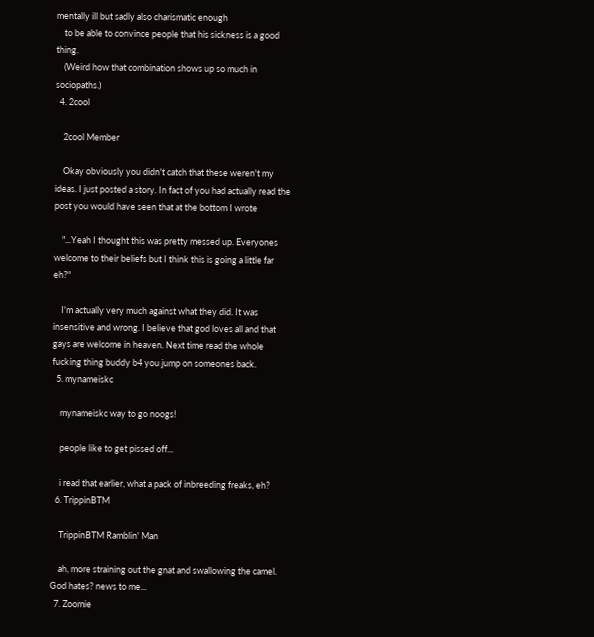mentally ill but sadly also charismatic enough
    to be able to convince people that his sickness is a good thing.
    (Weird how that combination shows up so much in sociopaths.)
  4. 2cool

    2cool Member

    Okay obviously you didn't catch that these weren't my ideas. I just posted a story. In fact of you had actually read the post you would have seen that at the bottom I wrote

    "...Yeah I thought this was pretty messed up. Everyones welcome to their beliefs but I think this is going a little far eh?"

    I'm actually very much against what they did. It was insensitive and wrong. I believe that god loves all and that gays are welcome in heaven. Next time read the whole fucking thing buddy b4 you jump on someones back.
  5. mynameiskc

    mynameiskc way to go noogs!

    people like to get pissed off...

    i read that earlier, what a pack of inbreeding freaks, eh?
  6. TrippinBTM

    TrippinBTM Ramblin' Man

    ah, more straining out the gnat and swallowing the camel. God hates? news to me...
  7. Zoomie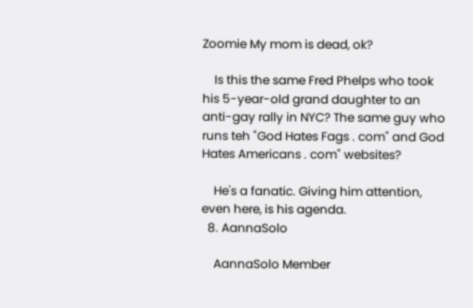Zoomie My mom is dead, ok?

    Is this the same Fred Phelps who took his 5-year-old grand daughter to an anti-gay rally in NYC? The same guy who runs teh "God Hates Fags . com" and God Hates Americans . com" websites?

    He's a fanatic. Giving him attention, even here, is his agenda.
  8. AannaSolo

    AannaSolo Member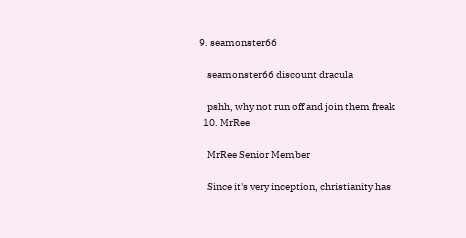9. seamonster66

    seamonster66 discount dracula

    pshh, why not run off and join them freak
  10. MrRee

    MrRee Senior Member

    Since it's very inception, christianity has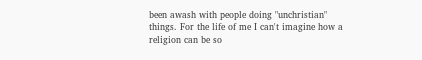been awash with people doing "unchristian" things. For the life of me I can't imagine how a religion can be so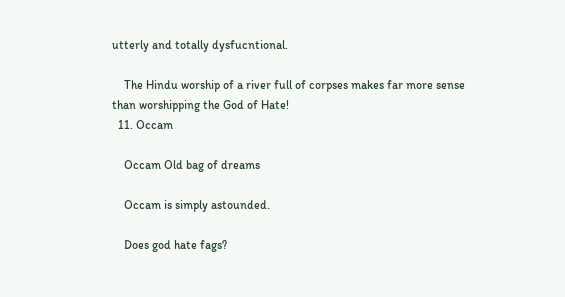utterly and totally dysfucntional.

    The Hindu worship of a river full of corpses makes far more sense than worshipping the God of Hate!
  11. Occam

    Occam Old bag of dreams

    Occam is simply astounded.

    Does god hate fags?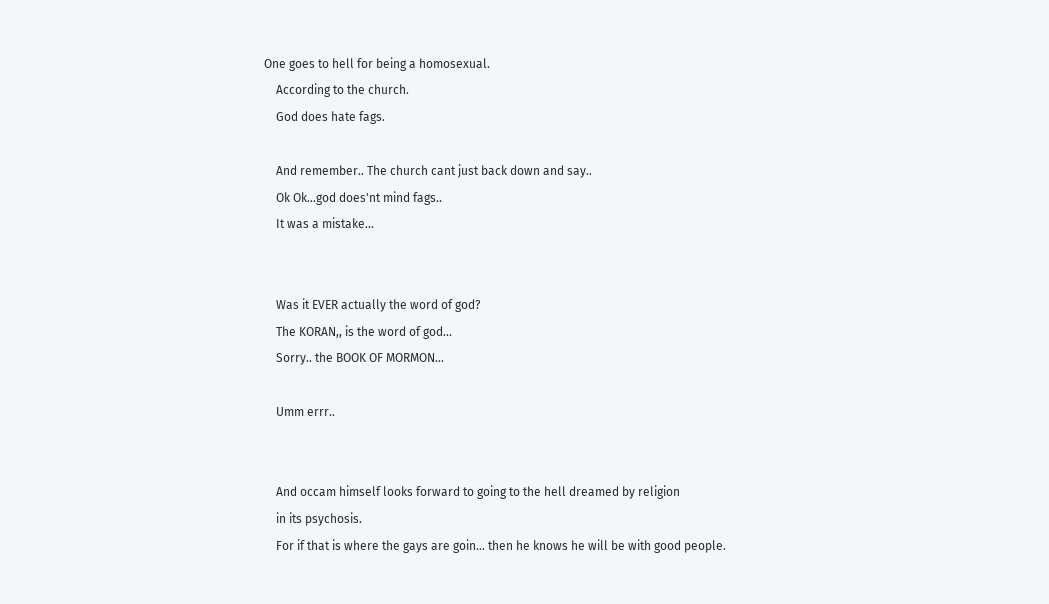One goes to hell for being a homosexual.
    According to the church.
    God does hate fags.

    And remember.. The church cant just back down and say..
    Ok Ok...god does'nt mind fags..
    It was a mistake...


    Was it EVER actually the word of god?
    The KORAN,, is the word of god...
    Sorry.. the BOOK OF MORMON...

    Umm errr..


    And occam himself looks forward to going to the hell dreamed by religion
    in its psychosis.
    For if that is where the gays are goin... then he knows he will be with good people.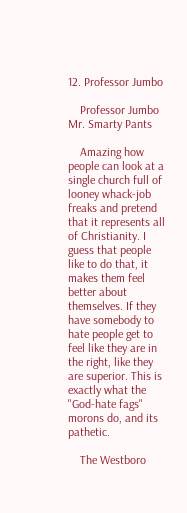12. Professor Jumbo

    Professor Jumbo Mr. Smarty Pants

    Amazing how people can look at a single church full of looney whack-job freaks and pretend that it represents all of Christianity. I guess that people like to do that, it makes them feel better about themselves. If they have somebody to hate people get to feel like they are in the right, like they are superior. This is exactly what the "God-hate fags" morons do, and its pathetic.

    The Westboro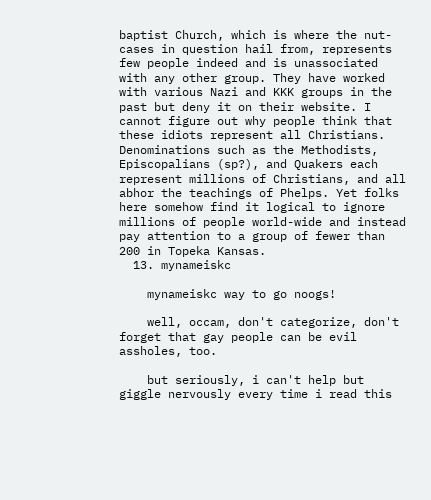baptist Church, which is where the nut-cases in question hail from, represents few people indeed and is unassociated with any other group. They have worked with various Nazi and KKK groups in the past but deny it on their website. I cannot figure out why people think that these idiots represent all Christians. Denominations such as the Methodists, Episcopalians (sp?), and Quakers each represent millions of Christians, and all abhor the teachings of Phelps. Yet folks here somehow find it logical to ignore millions of people world-wide and instead pay attention to a group of fewer than 200 in Topeka Kansas.
  13. mynameiskc

    mynameiskc way to go noogs!

    well, occam, don't categorize, don't forget that gay people can be evil assholes, too.

    but seriously, i can't help but giggle nervously every time i read this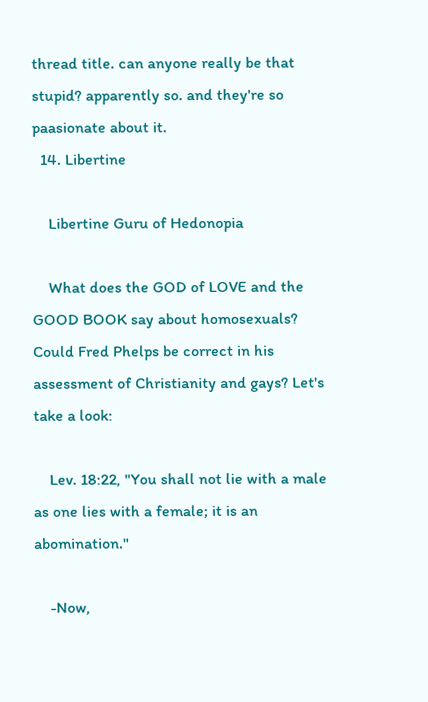thread title. can anyone really be that stupid? apparently so. and they're so paasionate about it.
  14. Libertine

    Libertine Guru of Hedonopia

    What does the GOD of LOVE and the GOOD BOOK say about homosexuals? Could Fred Phelps be correct in his assessment of Christianity and gays? Let's take a look:

    Lev. 18:22, "You shall not lie with a male as one lies with a female; it is an abomination."

    -Now,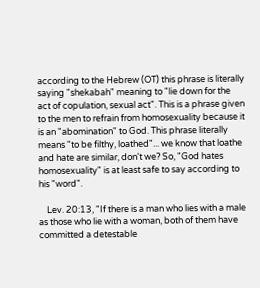according to the Hebrew (OT) this phrase is literally saying "shekabah" meaning to "lie down for the act of copulation, sexual act". This is a phrase given to the men to refrain from homosexuality because it is an "abomination" to God. This phrase literally means "to be filthy, loathed"... we know that loathe and hate are similar, don't we? So, "God hates homosexuality" is at least safe to say according to his "word".

    Lev. 20:13, "If there is a man who lies with a male as those who lie with a woman, both of them have committed a detestable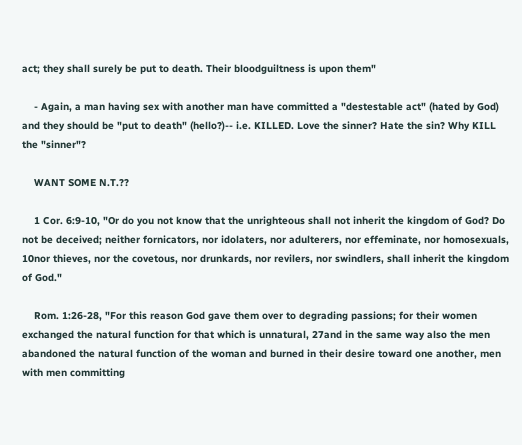act; they shall surely be put to death. Their bloodguiltness is upon them"

    - Again, a man having sex with another man have committed a "destestable act" (hated by God) and they should be "put to death" (hello?)-- i.e. KILLED. Love the sinner? Hate the sin? Why KILL the "sinner"?

    WANT SOME N.T.??

    1 Cor. 6:9-10, "Or do you not know that the unrighteous shall not inherit the kingdom of God? Do not be deceived; neither fornicators, nor idolaters, nor adulterers, nor effeminate, nor homosexuals, 10nor thieves, nor the covetous, nor drunkards, nor revilers, nor swindlers, shall inherit the kingdom of God."

    Rom. 1:26-28, "For this reason God gave them over to degrading passions; for their women exchanged the natural function for that which is unnatural, 27and in the same way also the men abandoned the natural function of the woman and burned in their desire toward one another, men with men committing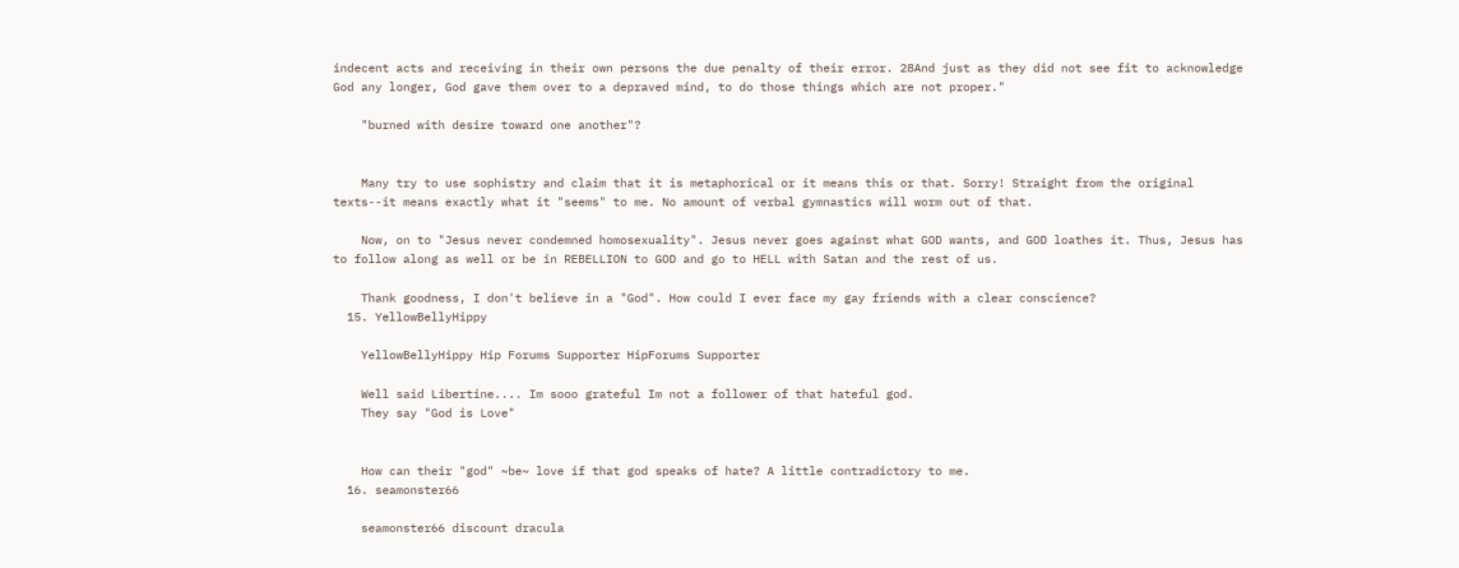indecent acts and receiving in their own persons the due penalty of their error. 28And just as they did not see fit to acknowledge God any longer, God gave them over to a depraved mind, to do those things which are not proper."

    "burned with desire toward one another"?


    Many try to use sophistry and claim that it is metaphorical or it means this or that. Sorry! Straight from the original texts--it means exactly what it "seems" to me. No amount of verbal gymnastics will worm out of that.

    Now, on to "Jesus never condemned homosexuality". Jesus never goes against what GOD wants, and GOD loathes it. Thus, Jesus has to follow along as well or be in REBELLION to GOD and go to HELL with Satan and the rest of us.

    Thank goodness, I don't believe in a "God". How could I ever face my gay friends with a clear conscience?
  15. YellowBellyHippy

    YellowBellyHippy Hip Forums Supporter HipForums Supporter

    Well said Libertine.... Im sooo grateful Im not a follower of that hateful god.
    They say "God is Love"


    How can their "god" ~be~ love if that god speaks of hate? A little contradictory to me.
  16. seamonster66

    seamonster66 discount dracula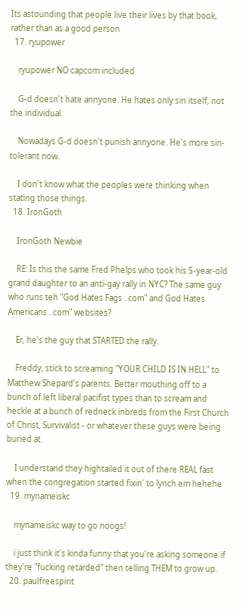Its astounding that people live their lives by that book, rather than as a good person
  17. ryupower

    ryupower NO capcom included

    G-d doesn't hate annyone. He hates only sin itself, not the individual.

    Nowadays G-d doesn't punish annyone. He's more sin-tolerant now.

    I don't know what the peoples were thinking when stating those things.
  18. IronGoth

    IronGoth Newbie

    RE: Is this the same Fred Phelps who took his 5-year-old grand daughter to an anti-gay rally in NYC? The same guy who runs teh "God Hates Fags . com" and God Hates Americans . com" websites?

    Er, he's the guy that STARTED the rally.

    Freddy, stick to screaming "YOUR CHILD IS IN HELL" to Matthew Shepard's parents. Better mouthing off to a bunch of left liberal pacifist types than to scream and heckle at a bunch of redneck inbreds from the First Church of Christ, Survivalist - or whatever these guys were being buried at.

    I understand they hightailed it out of there REAL fast when the congregation started fixin' to lynch em hehehe
  19. mynameiskc

    mynameiskc way to go noogs!

    i just think it's kinda funny that you're asking someone if they're "fucking retarded" then telling THEM to grow up.
  20. paulfreespirit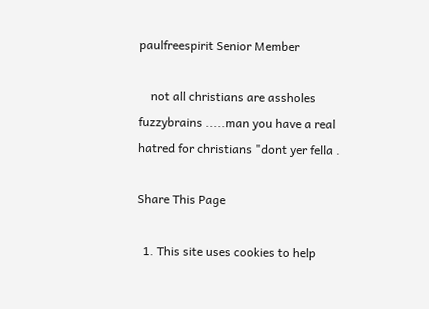paulfreespirit Senior Member

    not all christians are assholes fuzzybrains .....man you have a real hatred for christians "dont yer fella .

Share This Page

  1. This site uses cookies to help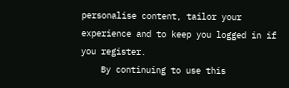personalise content, tailor your experience and to keep you logged in if you register.
    By continuing to use this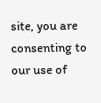site, you are consenting to our use of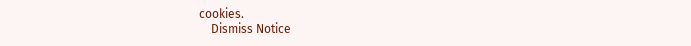cookies.
    Dismiss Notice